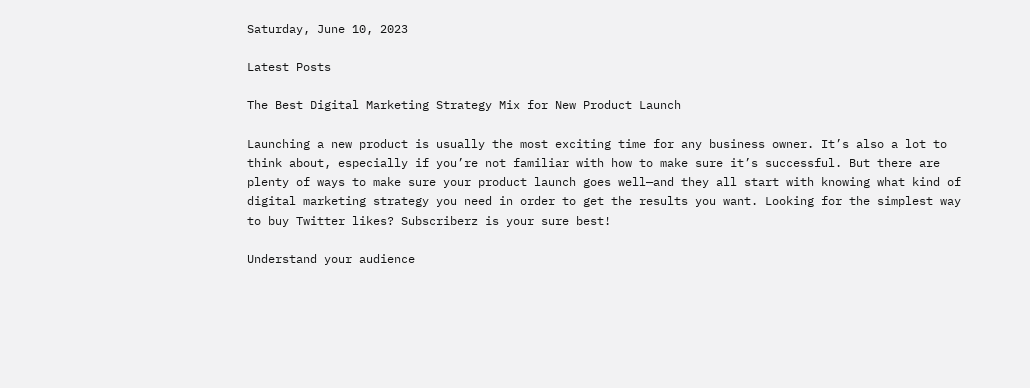Saturday, June 10, 2023

Latest Posts

The Best Digital Marketing Strategy Mix for New Product Launch

Launching a new product is usually the most exciting time for any business owner. It’s also a lot to think about, especially if you’re not familiar with how to make sure it’s successful. But there are plenty of ways to make sure your product launch goes well—and they all start with knowing what kind of digital marketing strategy you need in order to get the results you want. Looking for the simplest way to buy Twitter likes? Subscriberz is your sure best!

Understand your audience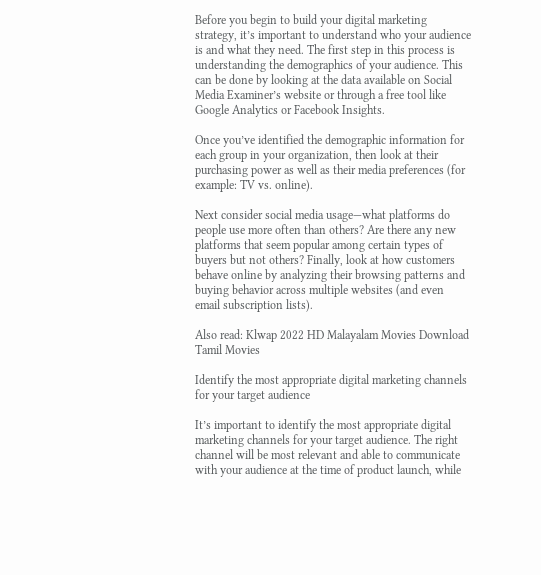Before you begin to build your digital marketing strategy, it’s important to understand who your audience is and what they need. The first step in this process is understanding the demographics of your audience. This can be done by looking at the data available on Social Media Examiner’s website or through a free tool like Google Analytics or Facebook Insights.

Once you’ve identified the demographic information for each group in your organization, then look at their purchasing power as well as their media preferences (for example: TV vs. online).

Next consider social media usage—what platforms do people use more often than others? Are there any new platforms that seem popular among certain types of buyers but not others? Finally, look at how customers behave online by analyzing their browsing patterns and buying behavior across multiple websites (and even email subscription lists).

Also read: Klwap 2022 HD Malayalam Movies Download Tamil Movies

Identify the most appropriate digital marketing channels for your target audience

It’s important to identify the most appropriate digital marketing channels for your target audience. The right channel will be most relevant and able to communicate with your audience at the time of product launch, while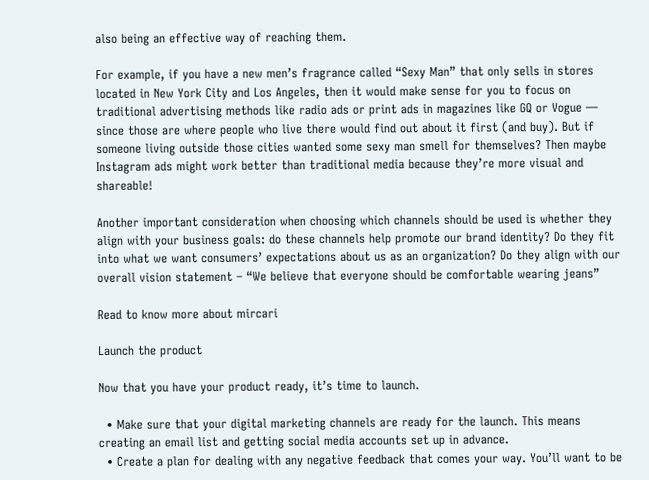also being an effective way of reaching them.

For example, if you have a new men’s fragrance called “Sexy Man” that only sells in stores located in New York City and Los Angeles, then it would make sense for you to focus on traditional advertising methods like radio ads or print ads in magazines like GQ or Vogue — since those are where people who live there would find out about it first (and buy). But if someone living outside those cities wanted some sexy man smell for themselves? Then maybe Instagram ads might work better than traditional media because they’re more visual and shareable!

Another important consideration when choosing which channels should be used is whether they align with your business goals: do these channels help promote our brand identity? Do they fit into what we want consumers’ expectations about us as an organization? Do they align with our overall vision statement – “We believe that everyone should be comfortable wearing jeans”

Read to know more about mircari

Launch the product

Now that you have your product ready, it’s time to launch.

  • Make sure that your digital marketing channels are ready for the launch. This means creating an email list and getting social media accounts set up in advance.
  • Create a plan for dealing with any negative feedback that comes your way. You’ll want to be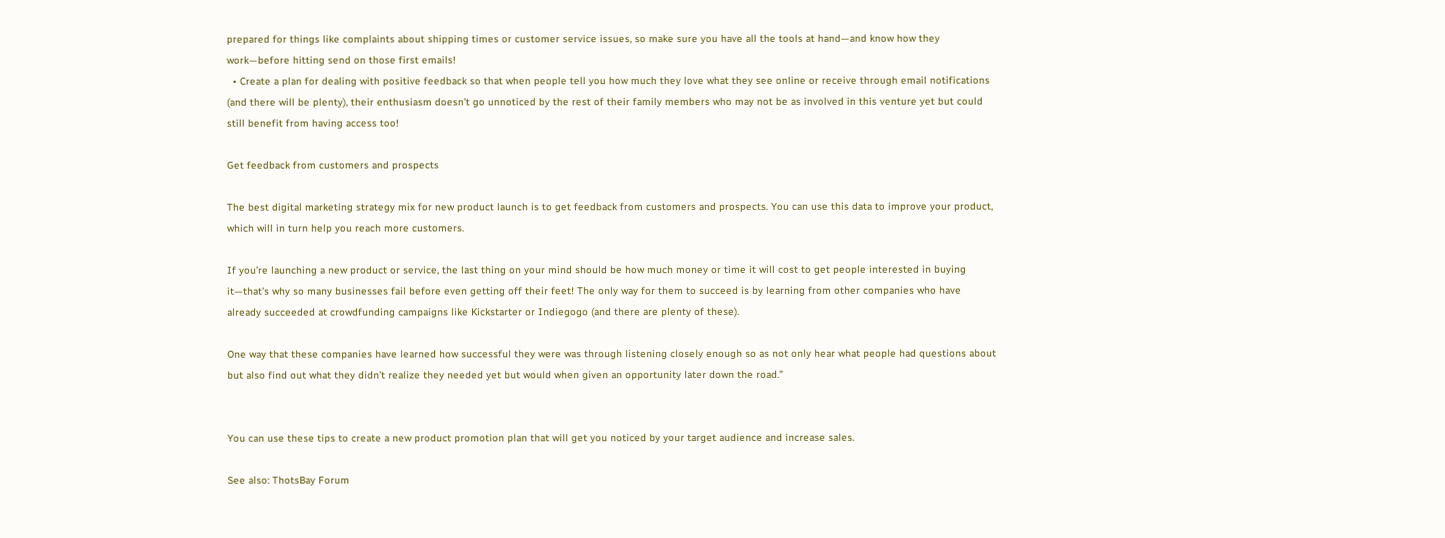prepared for things like complaints about shipping times or customer service issues, so make sure you have all the tools at hand—and know how they work—before hitting send on those first emails!
  • Create a plan for dealing with positive feedback so that when people tell you how much they love what they see online or receive through email notifications (and there will be plenty), their enthusiasm doesn’t go unnoticed by the rest of their family members who may not be as involved in this venture yet but could still benefit from having access too!

Get feedback from customers and prospects

The best digital marketing strategy mix for new product launch is to get feedback from customers and prospects. You can use this data to improve your product, which will in turn help you reach more customers.

If you’re launching a new product or service, the last thing on your mind should be how much money or time it will cost to get people interested in buying it—that’s why so many businesses fail before even getting off their feet! The only way for them to succeed is by learning from other companies who have already succeeded at crowdfunding campaigns like Kickstarter or Indiegogo (and there are plenty of these).

One way that these companies have learned how successful they were was through listening closely enough so as not only hear what people had questions about but also find out what they didn’t realize they needed yet but would when given an opportunity later down the road.”


You can use these tips to create a new product promotion plan that will get you noticed by your target audience and increase sales.

See also: ThotsBay Forum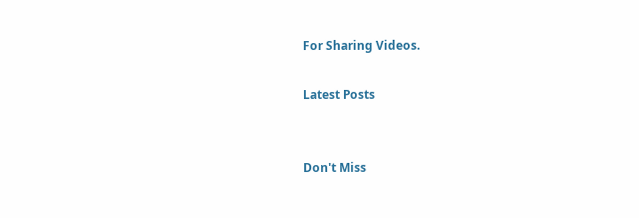For Sharing Videos.

Latest Posts


Don't Miss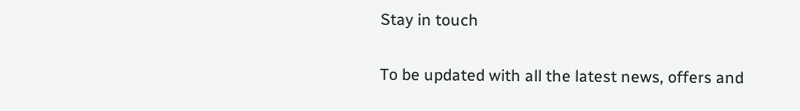Stay in touch

To be updated with all the latest news, offers and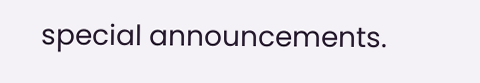special announcements.